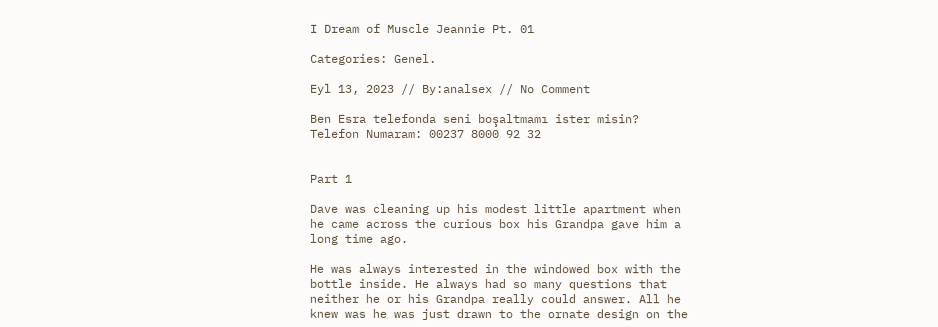I Dream of Muscle Jeannie Pt. 01

Categories: Genel.

Eyl 13, 2023 // By:analsex // No Comment

Ben Esra telefonda seni boşaltmamı ister misin?
Telefon Numaram: 00237 8000 92 32


Part 1

Dave was cleaning up his modest little apartment when he came across the curious box his Grandpa gave him a long time ago.

He was always interested in the windowed box with the bottle inside. He always had so many questions that neither he or his Grandpa really could answer. All he knew was he was just drawn to the ornate design on the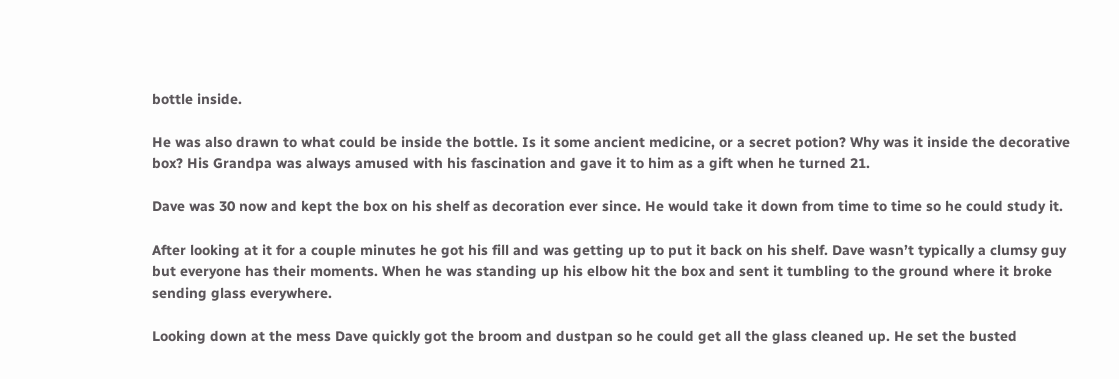bottle inside.

He was also drawn to what could be inside the bottle. Is it some ancient medicine, or a secret potion? Why was it inside the decorative box? His Grandpa was always amused with his fascination and gave it to him as a gift when he turned 21.

Dave was 30 now and kept the box on his shelf as decoration ever since. He would take it down from time to time so he could study it.

After looking at it for a couple minutes he got his fill and was getting up to put it back on his shelf. Dave wasn’t typically a clumsy guy but everyone has their moments. When he was standing up his elbow hit the box and sent it tumbling to the ground where it broke sending glass everywhere.

Looking down at the mess Dave quickly got the broom and dustpan so he could get all the glass cleaned up. He set the busted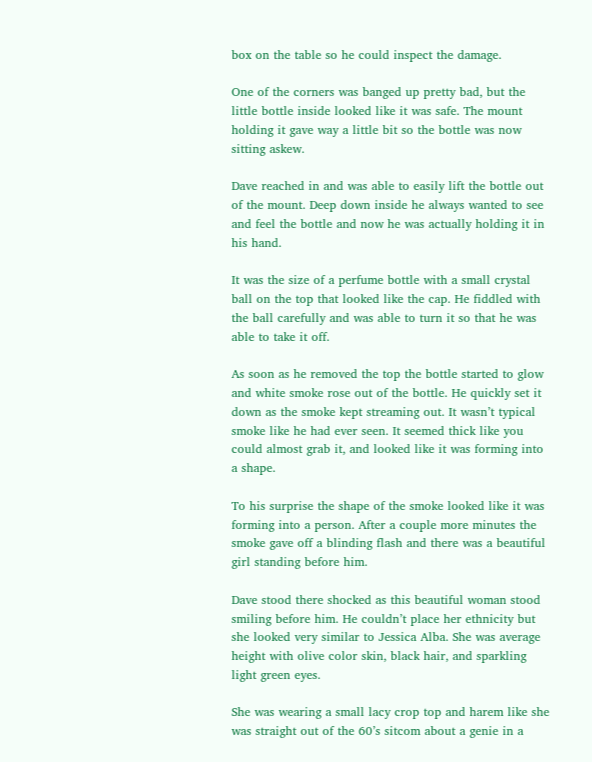box on the table so he could inspect the damage.

One of the corners was banged up pretty bad, but the little bottle inside looked like it was safe. The mount holding it gave way a little bit so the bottle was now sitting askew.

Dave reached in and was able to easily lift the bottle out of the mount. Deep down inside he always wanted to see and feel the bottle and now he was actually holding it in his hand.

It was the size of a perfume bottle with a small crystal ball on the top that looked like the cap. He fiddled with the ball carefully and was able to turn it so that he was able to take it off.

As soon as he removed the top the bottle started to glow and white smoke rose out of the bottle. He quickly set it down as the smoke kept streaming out. It wasn’t typical smoke like he had ever seen. It seemed thick like you could almost grab it, and looked like it was forming into a shape.

To his surprise the shape of the smoke looked like it was forming into a person. After a couple more minutes the smoke gave off a blinding flash and there was a beautiful girl standing before him.

Dave stood there shocked as this beautiful woman stood smiling before him. He couldn’t place her ethnicity but she looked very similar to Jessica Alba. She was average height with olive color skin, black hair, and sparkling light green eyes.

She was wearing a small lacy crop top and harem like she was straight out of the 60’s sitcom about a genie in a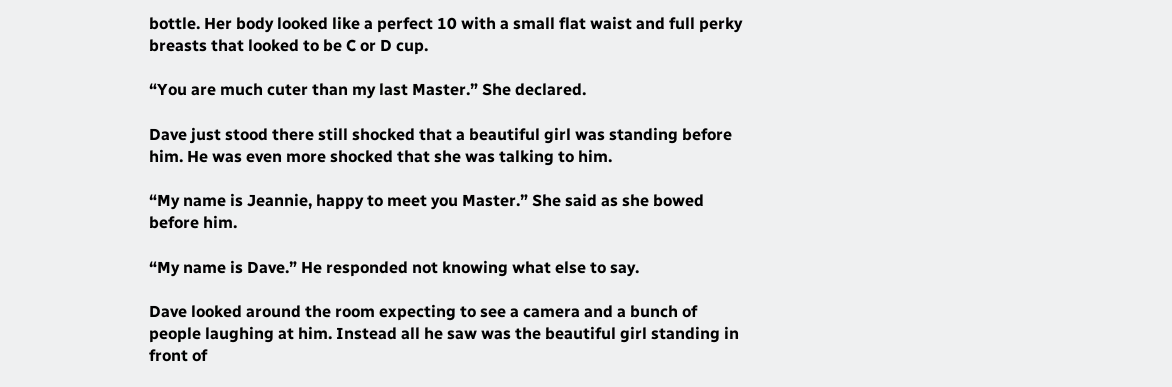bottle. Her body looked like a perfect 10 with a small flat waist and full perky breasts that looked to be C or D cup.

“You are much cuter than my last Master.” She declared.

Dave just stood there still shocked that a beautiful girl was standing before him. He was even more shocked that she was talking to him.

“My name is Jeannie, happy to meet you Master.” She said as she bowed before him.

“My name is Dave.” He responded not knowing what else to say.

Dave looked around the room expecting to see a camera and a bunch of people laughing at him. Instead all he saw was the beautiful girl standing in front of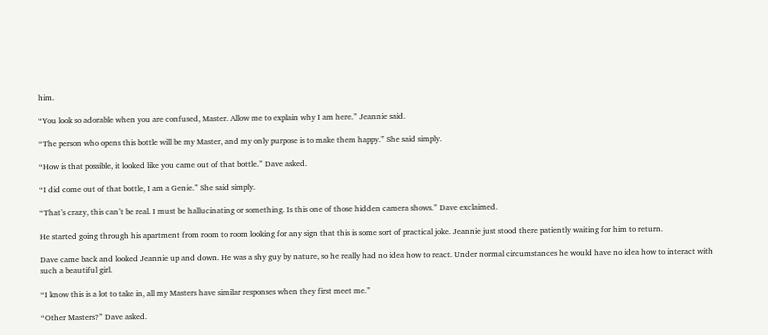him.

“You look so adorable when you are confused, Master. Allow me to explain why I am here.” Jeannie said.

“The person who opens this bottle will be my Master, and my only purpose is to make them happy.” She said simply.

“How is that possible, it looked like you came out of that bottle.” Dave asked.

“I did come out of that bottle, I am a Genie.” She said simply.

“That’s crazy, this can’t be real. I must be hallucinating or something. Is this one of those hidden camera shows.” Dave exclaimed.

He started going through his apartment from room to room looking for any sign that this is some sort of practical joke. Jeannie just stood there patiently waiting for him to return.

Dave came back and looked Jeannie up and down. He was a shy guy by nature, so he really had no idea how to react. Under normal circumstances he would have no idea how to interact with such a beautiful girl.

“I know this is a lot to take in, all my Masters have similar responses when they first meet me.”

“Other Masters?” Dave asked.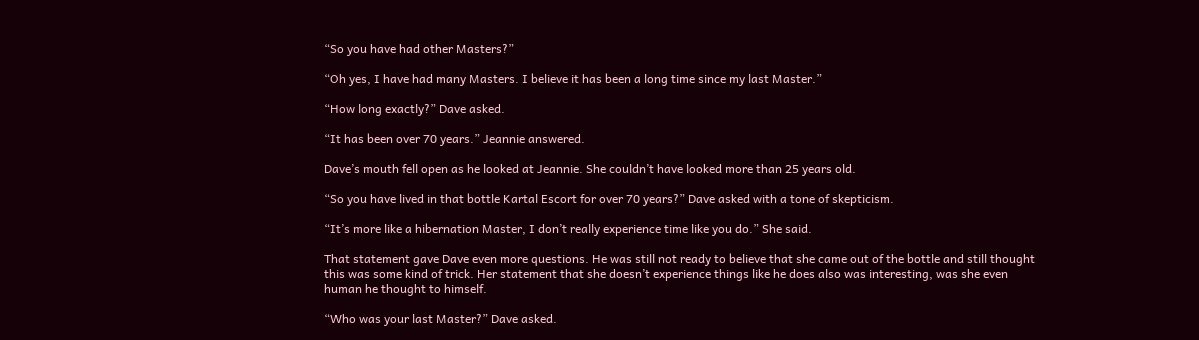“So you have had other Masters?”

“Oh yes, I have had many Masters. I believe it has been a long time since my last Master.”

“How long exactly?” Dave asked.

“It has been over 70 years.” Jeannie answered.

Dave’s mouth fell open as he looked at Jeannie. She couldn’t have looked more than 25 years old.

“So you have lived in that bottle Kartal Escort for over 70 years?” Dave asked with a tone of skepticism.

“It’s more like a hibernation Master, I don’t really experience time like you do.” She said.

That statement gave Dave even more questions. He was still not ready to believe that she came out of the bottle and still thought this was some kind of trick. Her statement that she doesn’t experience things like he does also was interesting, was she even human he thought to himself.

“Who was your last Master?” Dave asked.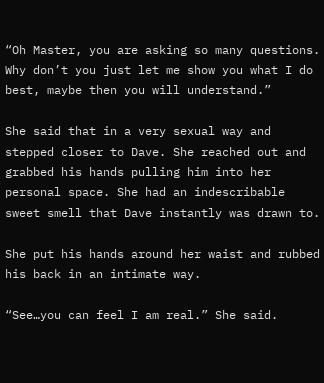“Oh Master, you are asking so many questions. Why don’t you just let me show you what I do best, maybe then you will understand.”

She said that in a very sexual way and stepped closer to Dave. She reached out and grabbed his hands pulling him into her personal space. She had an indescribable sweet smell that Dave instantly was drawn to.

She put his hands around her waist and rubbed his back in an intimate way.

“See…you can feel I am real.” She said.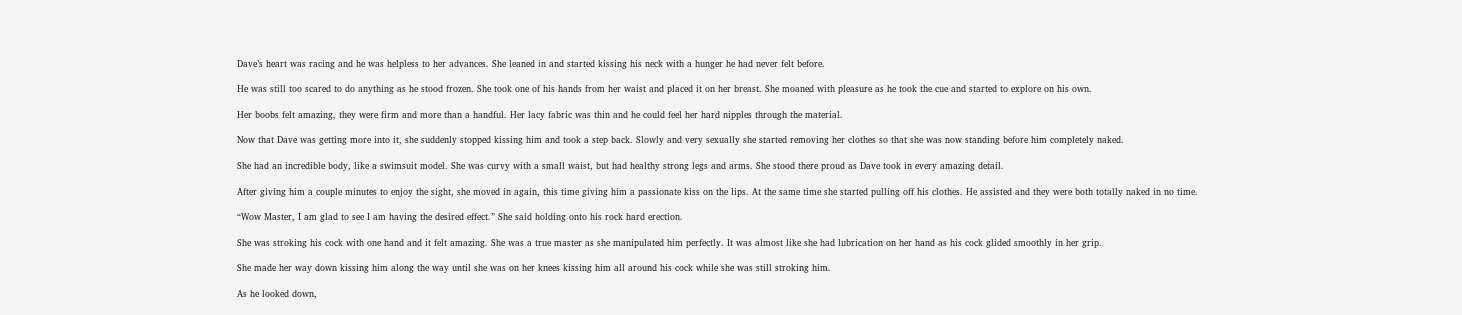Dave’s heart was racing and he was helpless to her advances. She leaned in and started kissing his neck with a hunger he had never felt before.

He was still too scared to do anything as he stood frozen. She took one of his hands from her waist and placed it on her breast. She moaned with pleasure as he took the cue and started to explore on his own.

Her boobs felt amazing, they were firm and more than a handful. Her lacy fabric was thin and he could feel her hard nipples through the material.

Now that Dave was getting more into it, she suddenly stopped kissing him and took a step back. Slowly and very sexually she started removing her clothes so that she was now standing before him completely naked.

She had an incredible body, like a swimsuit model. She was curvy with a small waist, but had healthy strong legs and arms. She stood there proud as Dave took in every amazing detail.

After giving him a couple minutes to enjoy the sight, she moved in again, this time giving him a passionate kiss on the lips. At the same time she started pulling off his clothes. He assisted and they were both totally naked in no time.

“Wow Master, I am glad to see I am having the desired effect.” She said holding onto his rock hard erection.

She was stroking his cock with one hand and it felt amazing. She was a true master as she manipulated him perfectly. It was almost like she had lubrication on her hand as his cock glided smoothly in her grip.

She made her way down kissing him along the way until she was on her knees kissing him all around his cock while she was still stroking him.

As he looked down,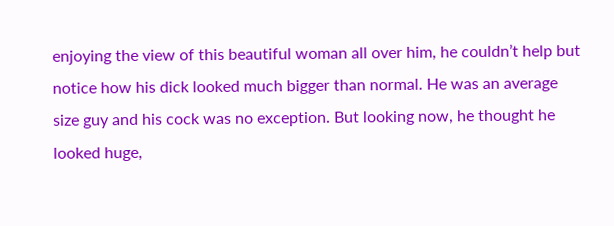enjoying the view of this beautiful woman all over him, he couldn’t help but notice how his dick looked much bigger than normal. He was an average size guy and his cock was no exception. But looking now, he thought he looked huge,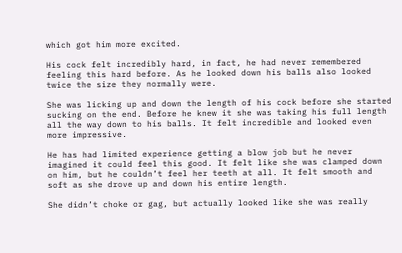which got him more excited.

His cock felt incredibly hard, in fact, he had never remembered feeling this hard before. As he looked down his balls also looked twice the size they normally were.

She was licking up and down the length of his cock before she started sucking on the end. Before he knew it she was taking his full length all the way down to his balls. It felt incredible and looked even more impressive.

He has had limited experience getting a blow job but he never imagined it could feel this good. It felt like she was clamped down on him, but he couldn’t feel her teeth at all. It felt smooth and soft as she drove up and down his entire length.

She didn’t choke or gag, but actually looked like she was really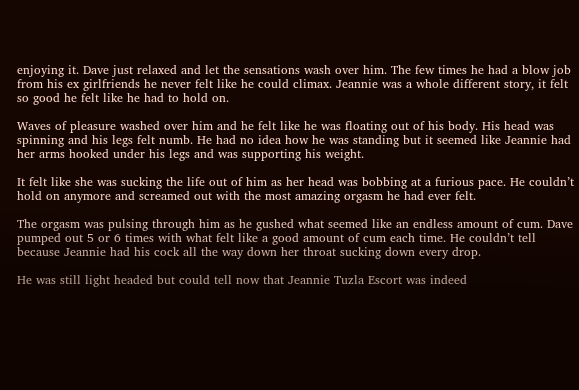enjoying it. Dave just relaxed and let the sensations wash over him. The few times he had a blow job from his ex girlfriends he never felt like he could climax. Jeannie was a whole different story, it felt so good he felt like he had to hold on.

Waves of pleasure washed over him and he felt like he was floating out of his body. His head was spinning and his legs felt numb. He had no idea how he was standing but it seemed like Jeannie had her arms hooked under his legs and was supporting his weight.

It felt like she was sucking the life out of him as her head was bobbing at a furious pace. He couldn’t hold on anymore and screamed out with the most amazing orgasm he had ever felt.

The orgasm was pulsing through him as he gushed what seemed like an endless amount of cum. Dave pumped out 5 or 6 times with what felt like a good amount of cum each time. He couldn’t tell because Jeannie had his cock all the way down her throat sucking down every drop.

He was still light headed but could tell now that Jeannie Tuzla Escort was indeed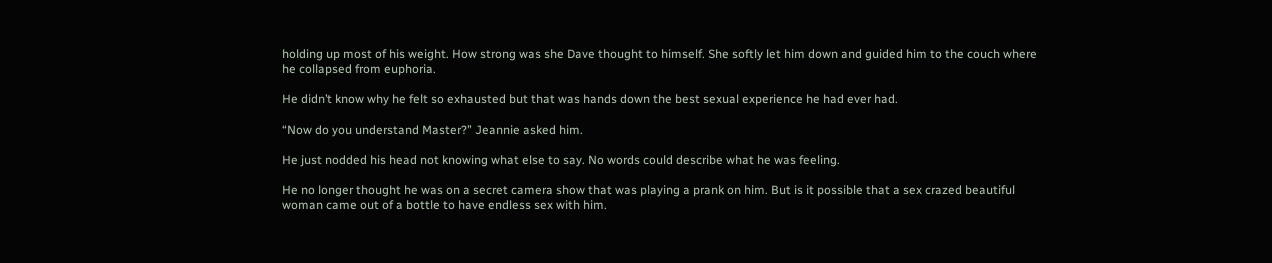holding up most of his weight. How strong was she Dave thought to himself. She softly let him down and guided him to the couch where he collapsed from euphoria.

He didn’t know why he felt so exhausted but that was hands down the best sexual experience he had ever had.

“Now do you understand Master?” Jeannie asked him.

He just nodded his head not knowing what else to say. No words could describe what he was feeling.

He no longer thought he was on a secret camera show that was playing a prank on him. But is it possible that a sex crazed beautiful woman came out of a bottle to have endless sex with him.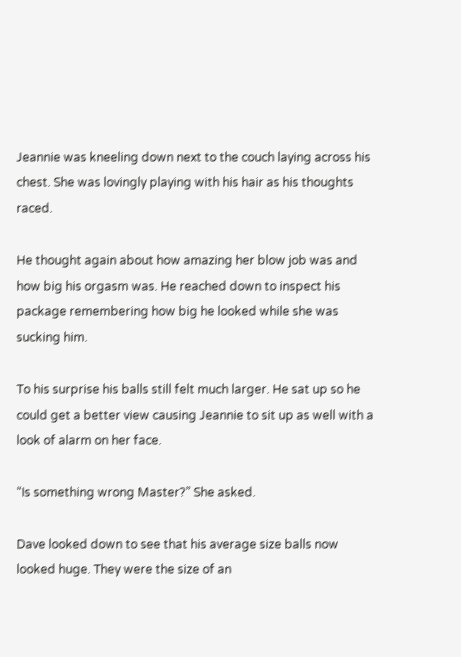Jeannie was kneeling down next to the couch laying across his chest. She was lovingly playing with his hair as his thoughts raced.

He thought again about how amazing her blow job was and how big his orgasm was. He reached down to inspect his package remembering how big he looked while she was sucking him.

To his surprise his balls still felt much larger. He sat up so he could get a better view causing Jeannie to sit up as well with a look of alarm on her face.

“Is something wrong Master?” She asked.

Dave looked down to see that his average size balls now looked huge. They were the size of an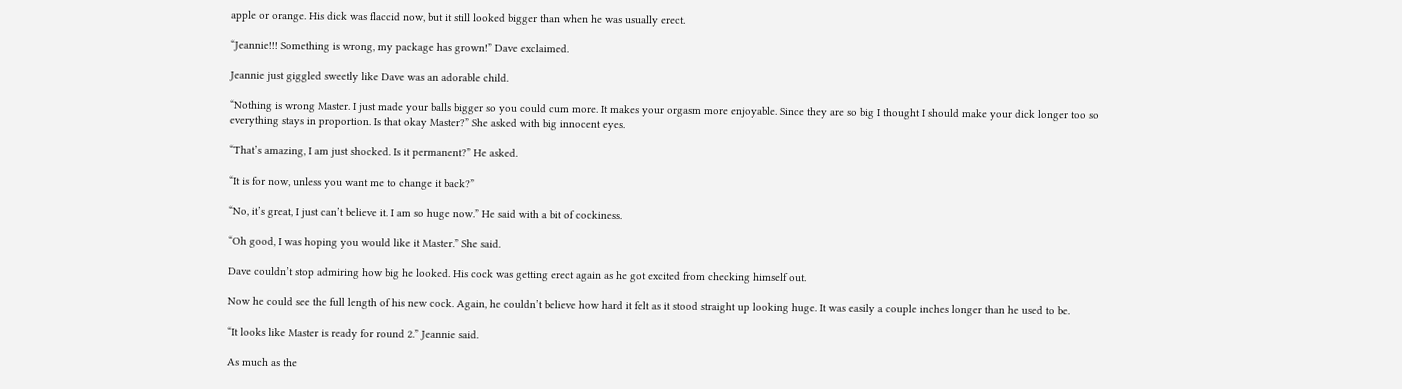apple or orange. His dick was flaccid now, but it still looked bigger than when he was usually erect.

“Jeannie!!! Something is wrong, my package has grown!” Dave exclaimed.

Jeannie just giggled sweetly like Dave was an adorable child.

“Nothing is wrong Master. I just made your balls bigger so you could cum more. It makes your orgasm more enjoyable. Since they are so big I thought I should make your dick longer too so everything stays in proportion. Is that okay Master?” She asked with big innocent eyes.

“That’s amazing, I am just shocked. Is it permanent?” He asked.

“It is for now, unless you want me to change it back?”

“No, it’s great, I just can’t believe it. I am so huge now.” He said with a bit of cockiness.

“Oh good, I was hoping you would like it Master.” She said.

Dave couldn’t stop admiring how big he looked. His cock was getting erect again as he got excited from checking himself out.

Now he could see the full length of his new cock. Again, he couldn’t believe how hard it felt as it stood straight up looking huge. It was easily a couple inches longer than he used to be.

“It looks like Master is ready for round 2.” Jeannie said.

As much as the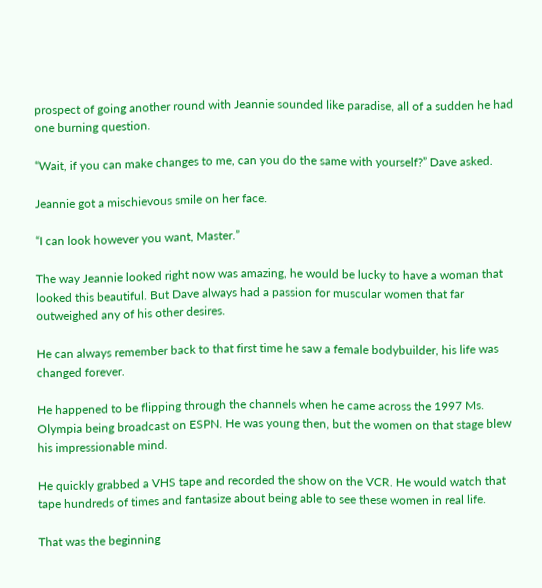prospect of going another round with Jeannie sounded like paradise, all of a sudden he had one burning question.

“Wait, if you can make changes to me, can you do the same with yourself?” Dave asked.

Jeannie got a mischievous smile on her face.

“I can look however you want, Master.”

The way Jeannie looked right now was amazing, he would be lucky to have a woman that looked this beautiful. But Dave always had a passion for muscular women that far outweighed any of his other desires.

He can always remember back to that first time he saw a female bodybuilder, his life was changed forever.

He happened to be flipping through the channels when he came across the 1997 Ms. Olympia being broadcast on ESPN. He was young then, but the women on that stage blew his impressionable mind.

He quickly grabbed a VHS tape and recorded the show on the VCR. He would watch that tape hundreds of times and fantasize about being able to see these women in real life.

That was the beginning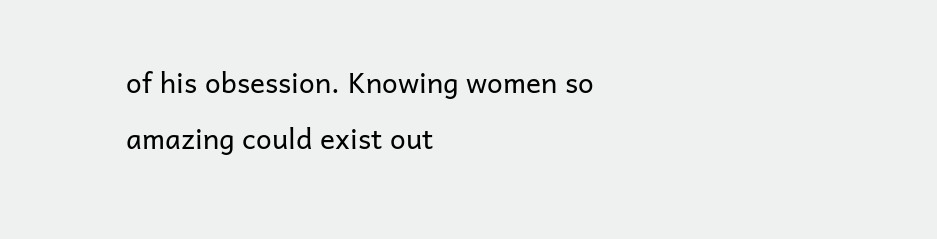of his obsession. Knowing women so amazing could exist out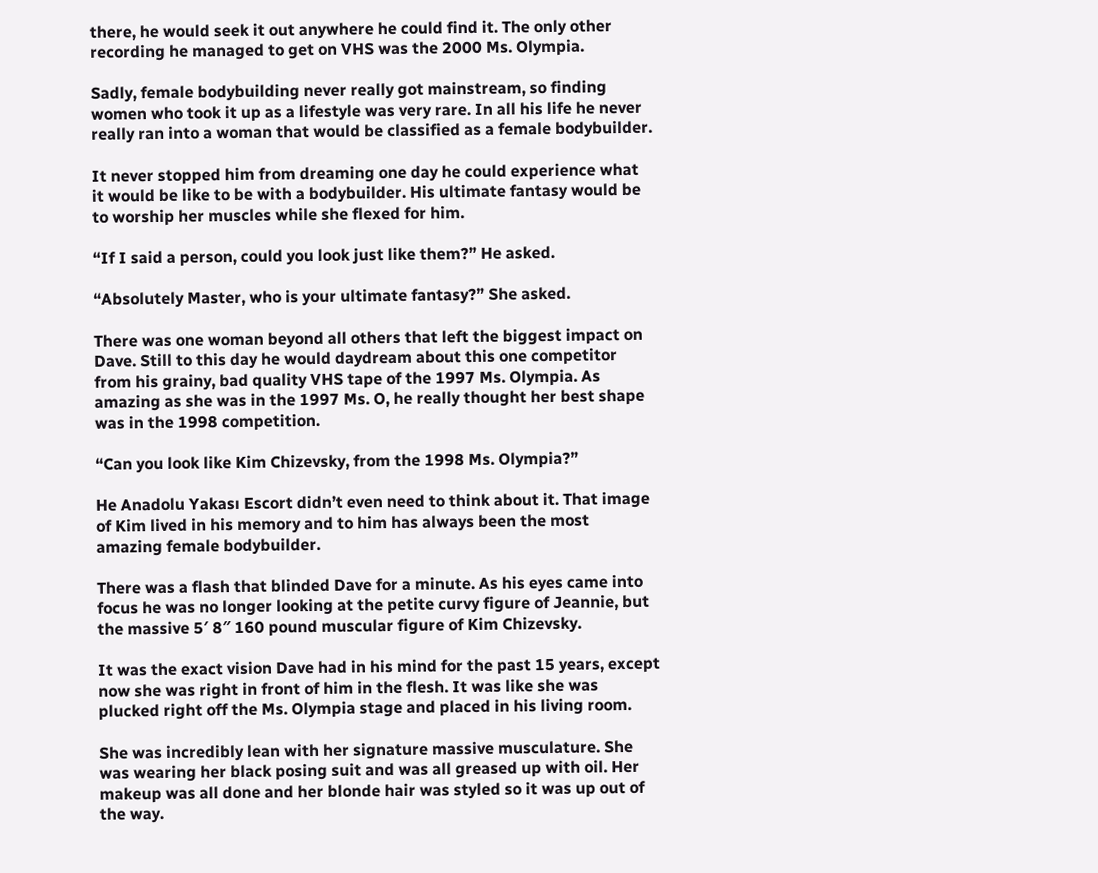there, he would seek it out anywhere he could find it. The only other recording he managed to get on VHS was the 2000 Ms. Olympia.

Sadly, female bodybuilding never really got mainstream, so finding women who took it up as a lifestyle was very rare. In all his life he never really ran into a woman that would be classified as a female bodybuilder.

It never stopped him from dreaming one day he could experience what it would be like to be with a bodybuilder. His ultimate fantasy would be to worship her muscles while she flexed for him.

“If I said a person, could you look just like them?” He asked.

“Absolutely Master, who is your ultimate fantasy?” She asked.

There was one woman beyond all others that left the biggest impact on Dave. Still to this day he would daydream about this one competitor from his grainy, bad quality VHS tape of the 1997 Ms. Olympia. As amazing as she was in the 1997 Ms. O, he really thought her best shape was in the 1998 competition.

“Can you look like Kim Chizevsky, from the 1998 Ms. Olympia?”

He Anadolu Yakası Escort didn’t even need to think about it. That image of Kim lived in his memory and to him has always been the most amazing female bodybuilder.

There was a flash that blinded Dave for a minute. As his eyes came into focus he was no longer looking at the petite curvy figure of Jeannie, but the massive 5′ 8″ 160 pound muscular figure of Kim Chizevsky.

It was the exact vision Dave had in his mind for the past 15 years, except now she was right in front of him in the flesh. It was like she was plucked right off the Ms. Olympia stage and placed in his living room.

She was incredibly lean with her signature massive musculature. She was wearing her black posing suit and was all greased up with oil. Her makeup was all done and her blonde hair was styled so it was up out of the way.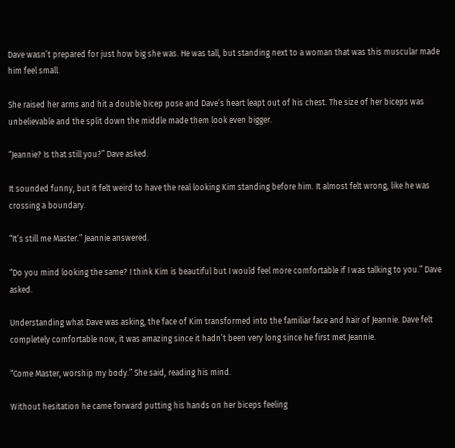Dave wasn’t prepared for just how big she was. He was tall, but standing next to a woman that was this muscular made him feel small.

She raised her arms and hit a double bicep pose and Dave’s heart leapt out of his chest. The size of her biceps was unbelievable and the split down the middle made them look even bigger.

“Jeannie? Is that still you?” Dave asked.

It sounded funny, but it felt weird to have the real looking Kim standing before him. It almost felt wrong, like he was crossing a boundary.

“It’s still me Master.” Jeannie answered.

“Do you mind looking the same? I think Kim is beautiful but I would feel more comfortable if I was talking to you.” Dave asked.

Understanding what Dave was asking, the face of Kim transformed into the familiar face and hair of Jeannie. Dave felt completely comfortable now, it was amazing since it hadn’t been very long since he first met Jeannie.

“Come Master, worship my body.” She said, reading his mind.

Without hesitation he came forward putting his hands on her biceps feeling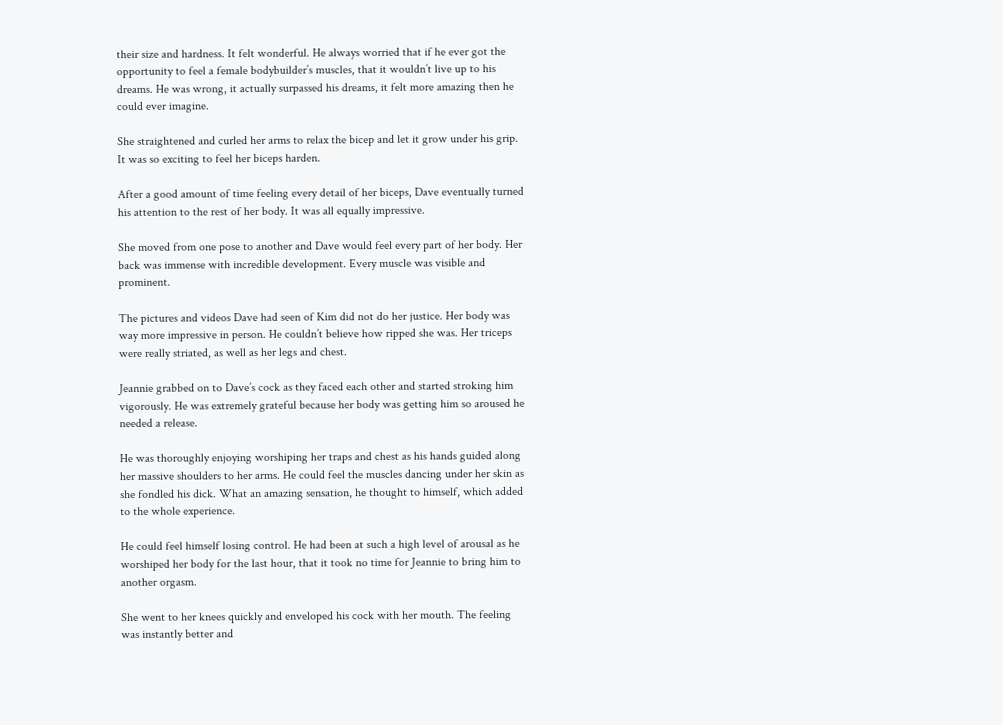their size and hardness. It felt wonderful. He always worried that if he ever got the opportunity to feel a female bodybuilder’s muscles, that it wouldn’t live up to his dreams. He was wrong, it actually surpassed his dreams, it felt more amazing then he could ever imagine.

She straightened and curled her arms to relax the bicep and let it grow under his grip. It was so exciting to feel her biceps harden.

After a good amount of time feeling every detail of her biceps, Dave eventually turned his attention to the rest of her body. It was all equally impressive.

She moved from one pose to another and Dave would feel every part of her body. Her back was immense with incredible development. Every muscle was visible and prominent.

The pictures and videos Dave had seen of Kim did not do her justice. Her body was way more impressive in person. He couldn’t believe how ripped she was. Her triceps were really striated, as well as her legs and chest.

Jeannie grabbed on to Dave’s cock as they faced each other and started stroking him vigorously. He was extremely grateful because her body was getting him so aroused he needed a release.

He was thoroughly enjoying worshiping her traps and chest as his hands guided along her massive shoulders to her arms. He could feel the muscles dancing under her skin as she fondled his dick. What an amazing sensation, he thought to himself, which added to the whole experience.

He could feel himself losing control. He had been at such a high level of arousal as he worshiped her body for the last hour, that it took no time for Jeannie to bring him to another orgasm.

She went to her knees quickly and enveloped his cock with her mouth. The feeling was instantly better and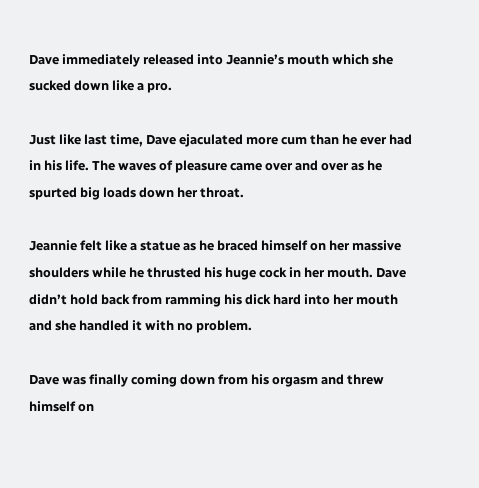Dave immediately released into Jeannie’s mouth which she sucked down like a pro.

Just like last time, Dave ejaculated more cum than he ever had in his life. The waves of pleasure came over and over as he spurted big loads down her throat.

Jeannie felt like a statue as he braced himself on her massive shoulders while he thrusted his huge cock in her mouth. Dave didn’t hold back from ramming his dick hard into her mouth and she handled it with no problem.

Dave was finally coming down from his orgasm and threw himself on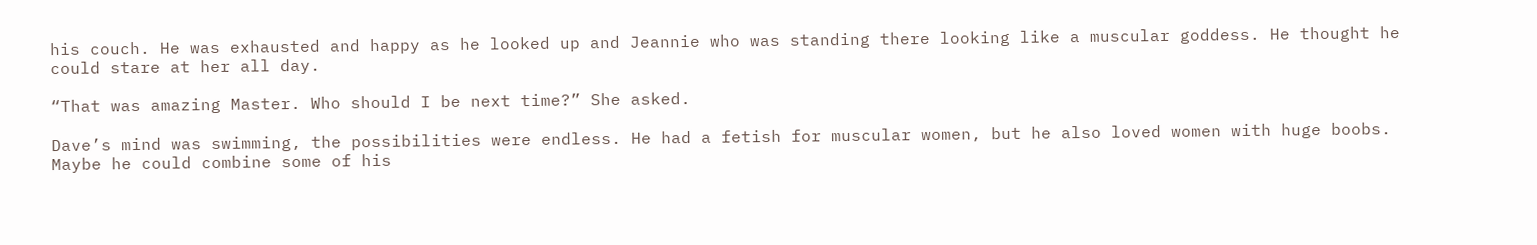his couch. He was exhausted and happy as he looked up and Jeannie who was standing there looking like a muscular goddess. He thought he could stare at her all day.

“That was amazing Master. Who should I be next time?” She asked.

Dave’s mind was swimming, the possibilities were endless. He had a fetish for muscular women, but he also loved women with huge boobs. Maybe he could combine some of his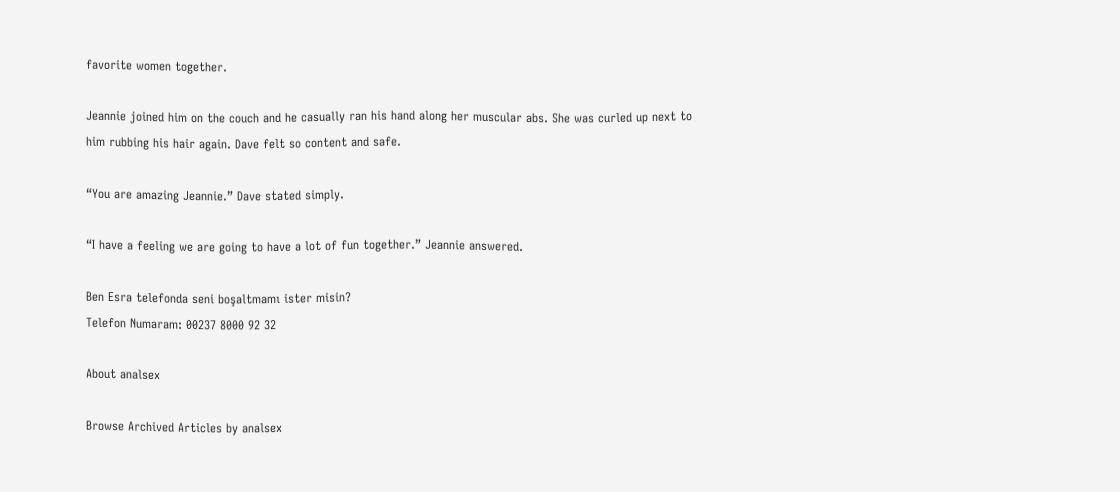favorite women together.

Jeannie joined him on the couch and he casually ran his hand along her muscular abs. She was curled up next to him rubbing his hair again. Dave felt so content and safe.

“You are amazing Jeannie.” Dave stated simply.

“I have a feeling we are going to have a lot of fun together.” Jeannie answered.

Ben Esra telefonda seni boşaltmamı ister misin?
Telefon Numaram: 00237 8000 92 32

About analsex

Browse Archived Articles by analsex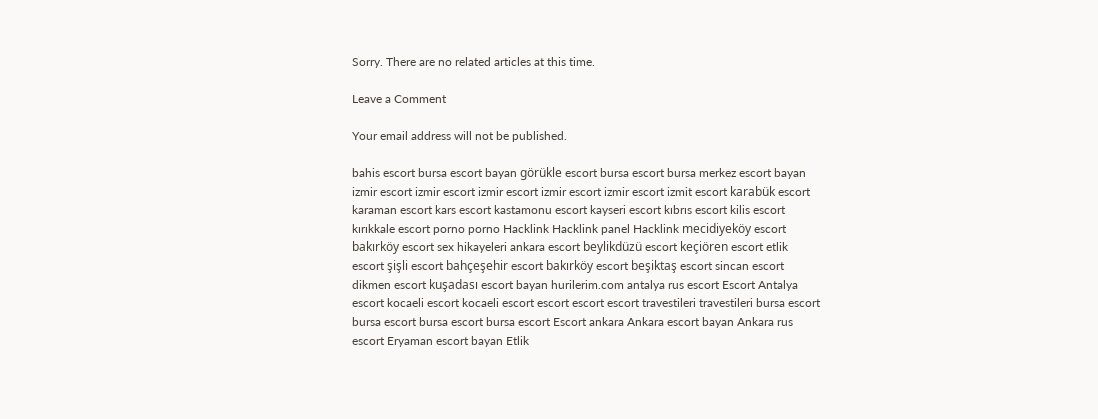Sorry. There are no related articles at this time.

Leave a Comment

Your email address will not be published.

bahis escort bursa escort bayan görükle escort bursa escort bursa merkez escort bayan izmir escort izmir escort izmir escort izmir escort izmir escort izmit escort karabük escort karaman escort kars escort kastamonu escort kayseri escort kıbrıs escort kilis escort kırıkkale escort porno porno Hacklink Hacklink panel Hacklink mecidiyeköy escort bakırköy escort sex hikayeleri ankara escort beylikdüzü escort keçiören escort etlik escort şişli escort bahçeşehir escort bakırköy escort beşiktaş escort sincan escort dikmen escort kuşadası escort bayan hurilerim.com antalya rus escort Escort Antalya escort kocaeli escort kocaeli escort escort escort escort travestileri travestileri bursa escort bursa escort bursa escort bursa escort Escort ankara Ankara escort bayan Ankara rus escort Eryaman escort bayan Etlik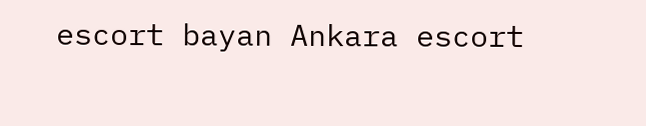escort bayan Ankara escort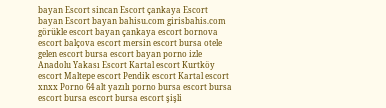bayan Escort sincan Escort çankaya Escort bayan Escort bayan bahisu.com girisbahis.com görükle escort bayan çankaya escort bornova escort balçova escort mersin escort bursa otele gelen escort bursa escort bayan porno izle Anadolu Yakası Escort Kartal escort Kurtköy escort Maltepe escort Pendik escort Kartal escort xnxx Porno 64 alt yazılı porno bursa escort bursa escort bursa escort bursa escort şişli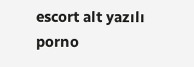escort alt yazılı porno